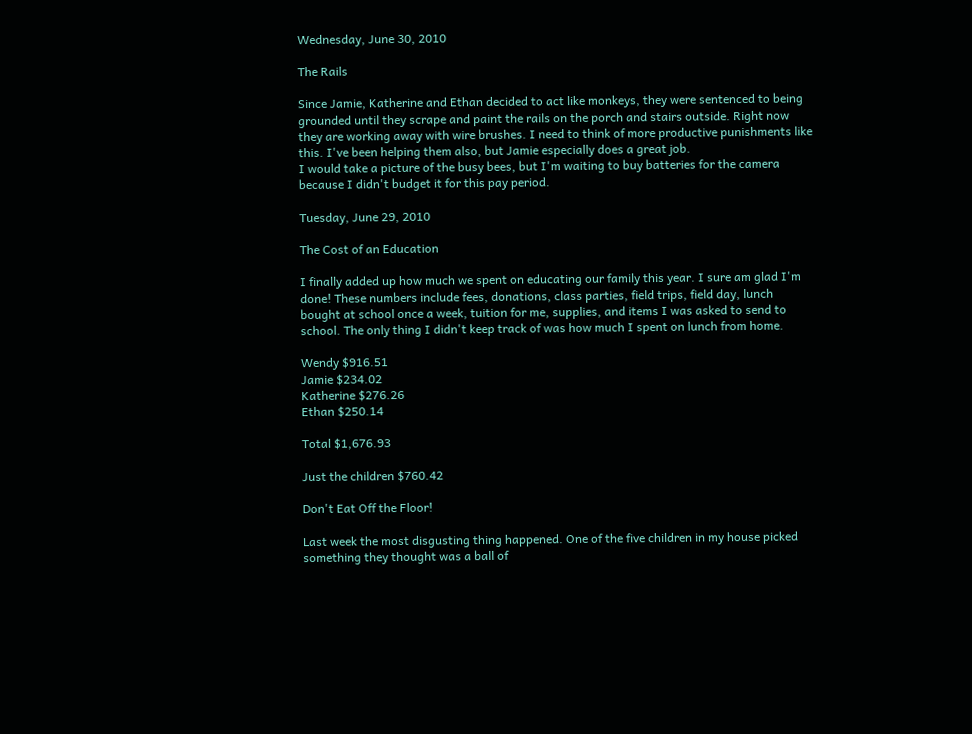Wednesday, June 30, 2010

The Rails

Since Jamie, Katherine and Ethan decided to act like monkeys, they were sentenced to being grounded until they scrape and paint the rails on the porch and stairs outside. Right now they are working away with wire brushes. I need to think of more productive punishments like this. I've been helping them also, but Jamie especially does a great job.
I would take a picture of the busy bees, but I'm waiting to buy batteries for the camera because I didn't budget it for this pay period.

Tuesday, June 29, 2010

The Cost of an Education

I finally added up how much we spent on educating our family this year. I sure am glad I'm done! These numbers include fees, donations, class parties, field trips, field day, lunch bought at school once a week, tuition for me, supplies, and items I was asked to send to school. The only thing I didn't keep track of was how much I spent on lunch from home.

Wendy $916.51
Jamie $234.02
Katherine $276.26
Ethan $250.14

Total $1,676.93

Just the children $760.42

Don't Eat Off the Floor!

Last week the most disgusting thing happened. One of the five children in my house picked something they thought was a ball of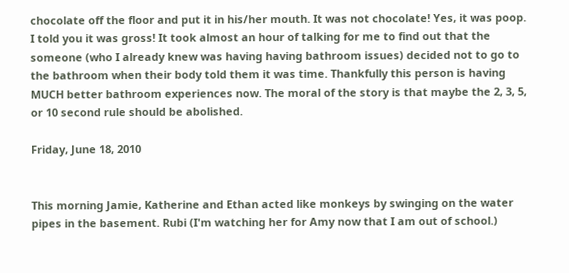chocolate off the floor and put it in his/her mouth. It was not chocolate! Yes, it was poop. I told you it was gross! It took almost an hour of talking for me to find out that the someone (who I already knew was having having bathroom issues) decided not to go to the bathroom when their body told them it was time. Thankfully this person is having MUCH better bathroom experiences now. The moral of the story is that maybe the 2, 3, 5, or 10 second rule should be abolished.

Friday, June 18, 2010


This morning Jamie, Katherine and Ethan acted like monkeys by swinging on the water pipes in the basement. Rubi (I'm watching her for Amy now that I am out of school.)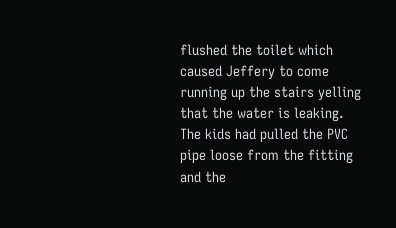flushed the toilet which caused Jeffery to come running up the stairs yelling that the water is leaking. The kids had pulled the PVC pipe loose from the fitting and the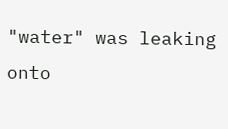"water" was leaking onto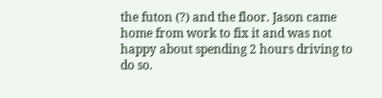the futon (?) and the floor. Jason came home from work to fix it and was not happy about spending 2 hours driving to do so.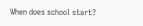When does school start?